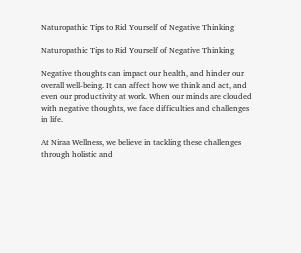Naturopathic Tips to Rid Yourself of Negative Thinking

Naturopathic Tips to Rid Yourself of Negative Thinking

Negative thoughts can impact our health, and hinder our overall well-being. It can affect how we think and act, and even our productivity at work. When our minds are clouded with negative thoughts, we face difficulties and challenges in life.

At Niraa Wellness, we believe in tackling these challenges through holistic and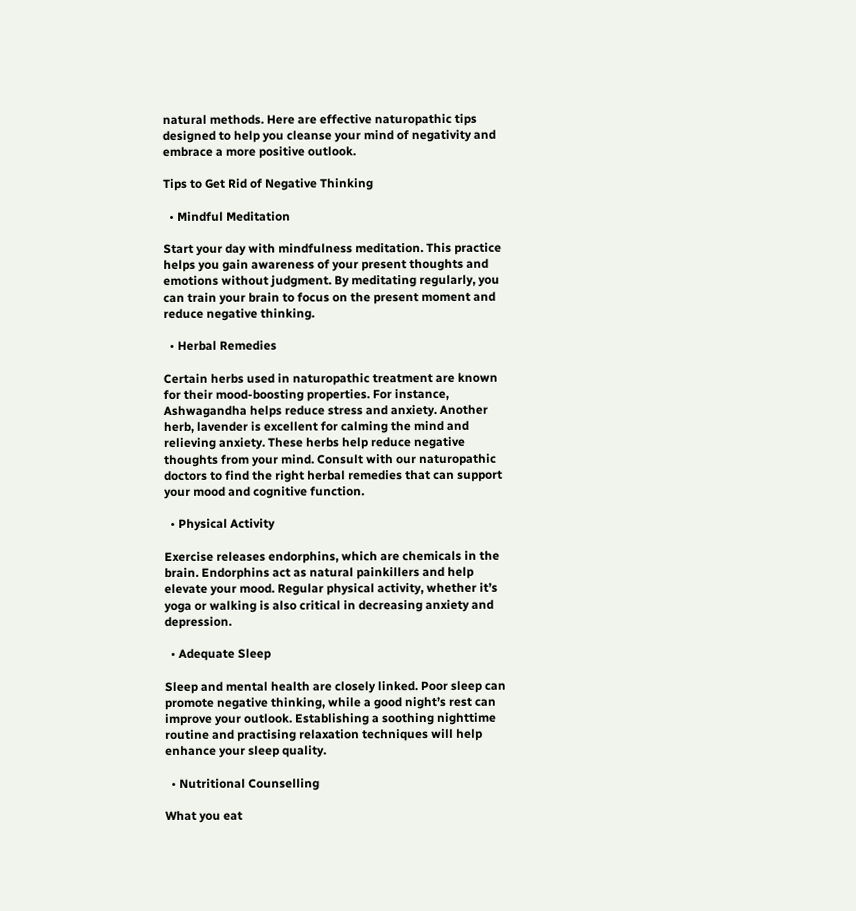natural methods. Here are effective naturopathic tips designed to help you cleanse your mind of negativity and embrace a more positive outlook.

Tips to Get Rid of Negative Thinking

  • Mindful Meditation

Start your day with mindfulness meditation. This practice helps you gain awareness of your present thoughts and emotions without judgment. By meditating regularly, you can train your brain to focus on the present moment and reduce negative thinking.

  • Herbal Remedies

Certain herbs used in naturopathic treatment are known for their mood-boosting properties. For instance, Ashwagandha helps reduce stress and anxiety. Another herb, lavender is excellent for calming the mind and relieving anxiety. These herbs help reduce negative thoughts from your mind. Consult with our naturopathic doctors to find the right herbal remedies that can support your mood and cognitive function.

  • Physical Activity

Exercise releases endorphins, which are chemicals in the brain. Endorphins act as natural painkillers and help elevate your mood. Regular physical activity, whether it’s yoga or walking is also critical in decreasing anxiety and depression.

  • Adequate Sleep

Sleep and mental health are closely linked. Poor sleep can promote negative thinking, while a good night’s rest can improve your outlook. Establishing a soothing nighttime routine and practising relaxation techniques will help enhance your sleep quality.

  • Nutritional Counselling

What you eat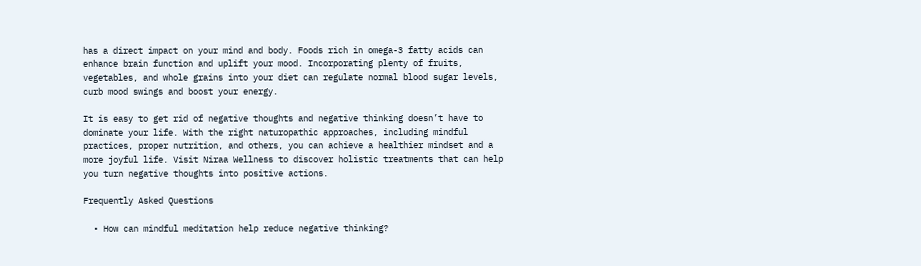has a direct impact on your mind and body. Foods rich in omega-3 fatty acids can enhance brain function and uplift your mood. Incorporating plenty of fruits, vegetables, and whole grains into your diet can regulate normal blood sugar levels, curb mood swings and boost your energy.

It is easy to get rid of negative thoughts and negative thinking doesn’t have to dominate your life. With the right naturopathic approaches, including mindful practices, proper nutrition, and others, you can achieve a healthier mindset and a more joyful life. Visit Niraa Wellness to discover holistic treatments that can help you turn negative thoughts into positive actions.

Frequently Asked Questions

  • How can mindful meditation help reduce negative thinking?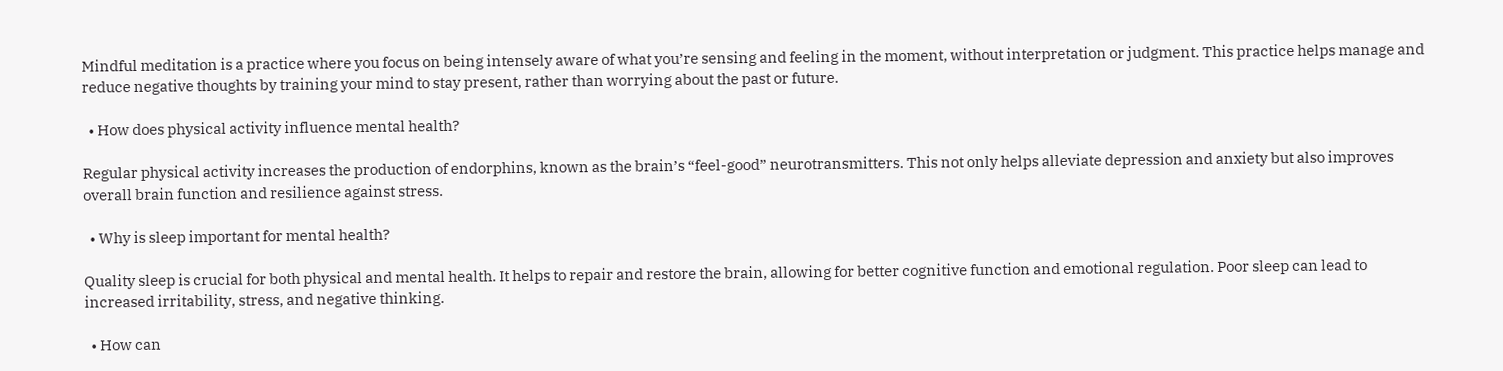Mindful meditation is a practice where you focus on being intensely aware of what you’re sensing and feeling in the moment, without interpretation or judgment. This practice helps manage and reduce negative thoughts by training your mind to stay present, rather than worrying about the past or future.

  • How does physical activity influence mental health?

Regular physical activity increases the production of endorphins, known as the brain’s “feel-good” neurotransmitters. This not only helps alleviate depression and anxiety but also improves overall brain function and resilience against stress.

  • Why is sleep important for mental health?

Quality sleep is crucial for both physical and mental health. It helps to repair and restore the brain, allowing for better cognitive function and emotional regulation. Poor sleep can lead to increased irritability, stress, and negative thinking.

  • How can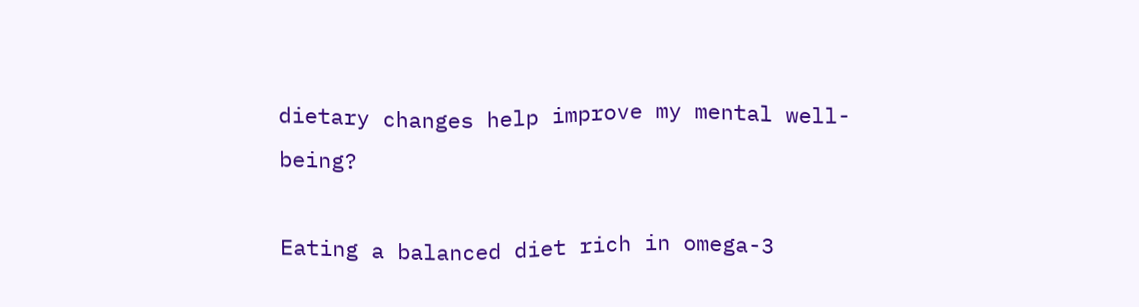dietary changes help improve my mental well-being?

Eating a balanced diet rich in omega-3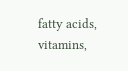fatty acids, vitamins,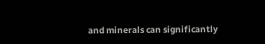and minerals can significantly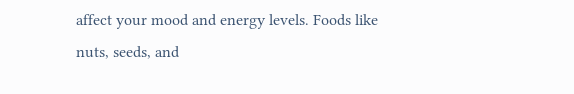affect your mood and energy levels. Foods like nuts, seeds, and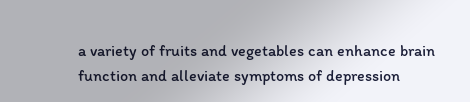a variety of fruits and vegetables can enhance brain function and alleviate symptoms of depression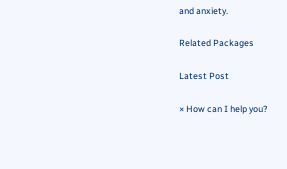and anxiety.

Related Packages

Latest Post

× How can I help you?